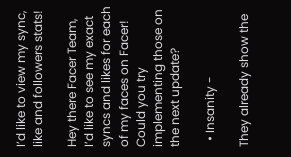I’d like to view my sync, like and followers stats!

Hey there Facer Team,
I’d like to see my exact syncs and likes for each of my faces on Facer! Could you try implementing those on the next update?

  • Insanity -

They already show the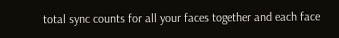total sync counts for all your faces together and each face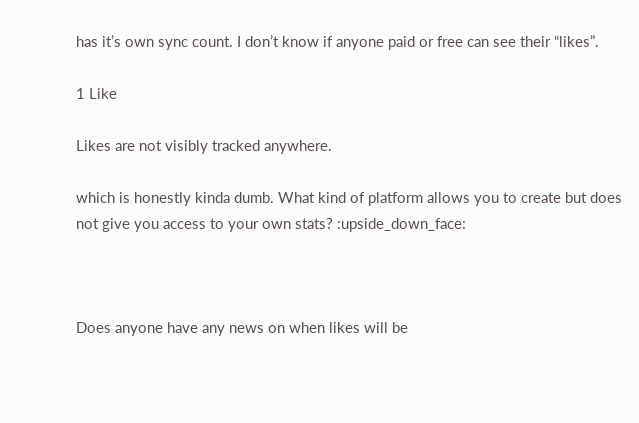has it’s own sync count. I don’t know if anyone paid or free can see their “likes”.

1 Like

Likes are not visibly tracked anywhere.

which is honestly kinda dumb. What kind of platform allows you to create but does not give you access to your own stats? :upside_down_face:



Does anyone have any news on when likes will be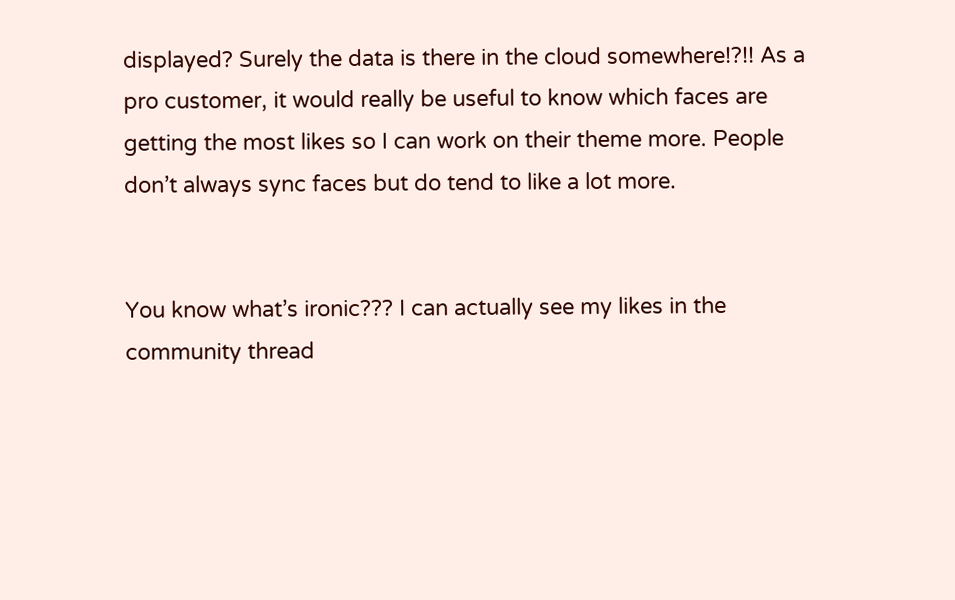displayed? Surely the data is there in the cloud somewhere!?!! As a pro customer, it would really be useful to know which faces are getting the most likes so I can work on their theme more. People don’t always sync faces but do tend to like a lot more.


You know what’s ironic??? I can actually see my likes in the community thread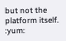but not the platform itself. :yum: